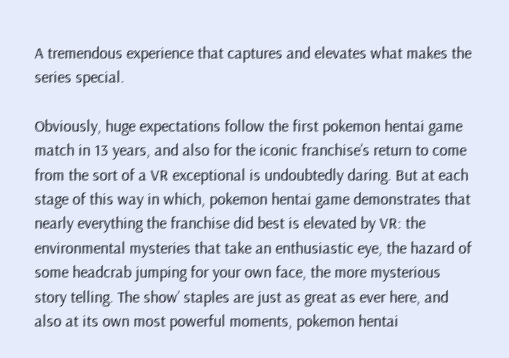A tremendous experience that captures and elevates what makes the series special.

Obviously, huge expectations follow the first pokemon hentai game match in 13 years, and also for the iconic franchise’s return to come from the sort of a VR exceptional is undoubtedly daring. But at each stage of this way in which, pokemon hentai game demonstrates that nearly everything the franchise did best is elevated by VR: the environmental mysteries that take an enthusiastic eye, the hazard of some headcrab jumping for your own face, the more mysterious story telling. The show’ staples are just as great as ever here, and also at its own most powerful moments, pokemon hentai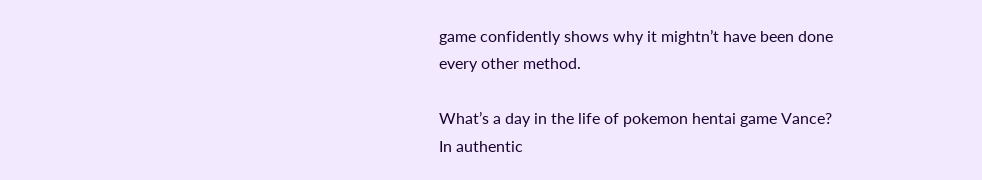game confidently shows why it mightn’t have been done every other method.

What’s a day in the life of pokemon hentai game Vance? In authentic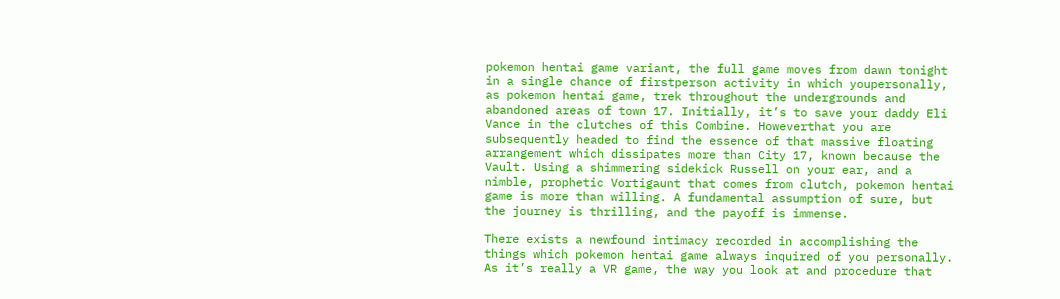pokemon hentai game variant, the full game moves from dawn tonight in a single chance of firstperson activity in which youpersonally, as pokemon hentai game, trek throughout the undergrounds and abandoned areas of town 17. Initially, it’s to save your daddy Eli Vance in the clutches of this Combine. Howeverthat you are subsequently headed to find the essence of that massive floating arrangement which dissipates more than City 17, known because the Vault. Using a shimmering sidekick Russell on your ear, and a nimble, prophetic Vortigaunt that comes from clutch, pokemon hentai game is more than willing. A fundamental assumption of sure, but the journey is thrilling, and the payoff is immense.

There exists a newfound intimacy recorded in accomplishing the things which pokemon hentai game always inquired of you personally. As it’s really a VR game, the way you look at and procedure that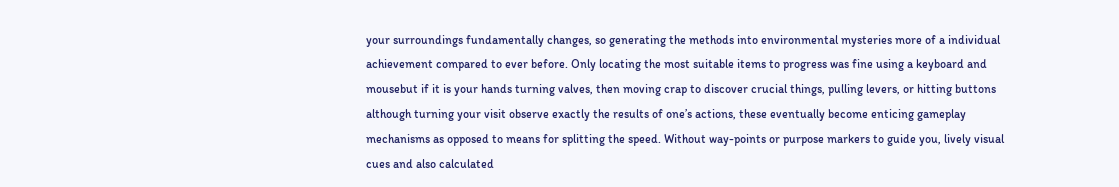your surroundings fundamentally changes, so generating the methods into environmental mysteries more of a individual achievement compared to ever before. Only locating the most suitable items to progress was fine using a keyboard and mousebut if it is your hands turning valves, then moving crap to discover crucial things, pulling levers, or hitting buttons although turning your visit observe exactly the results of one’s actions, these eventually become enticing gameplay mechanisms as opposed to means for splitting the speed. Without way-points or purpose markers to guide you, lively visual cues and also calculated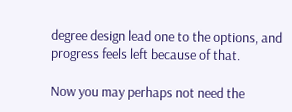degree design lead one to the options, and progress feels left because of that.

Now you may perhaps not need the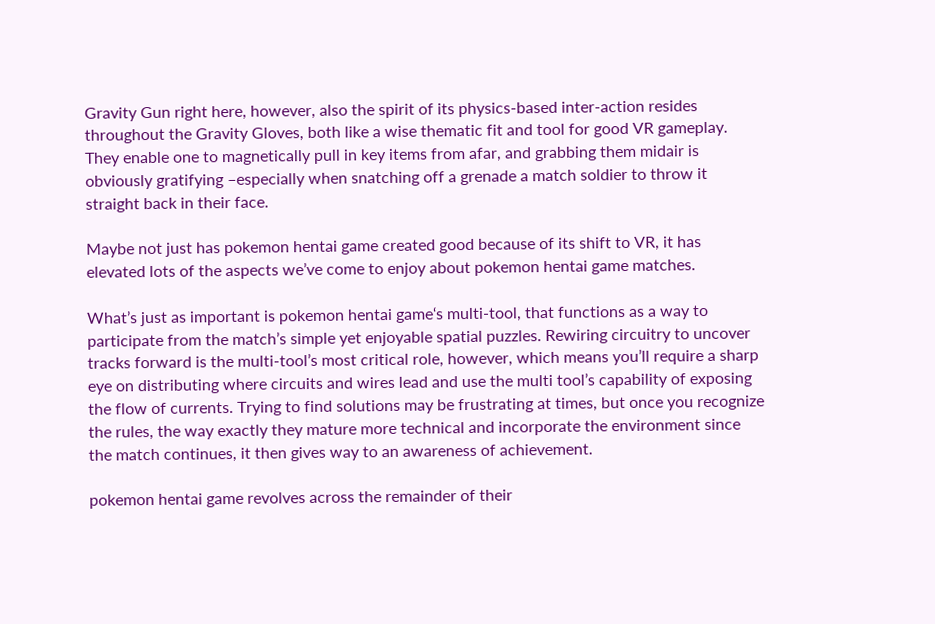Gravity Gun right here, however, also the spirit of its physics-based inter-action resides throughout the Gravity Gloves, both like a wise thematic fit and tool for good VR gameplay. They enable one to magnetically pull in key items from afar, and grabbing them midair is obviously gratifying –especially when snatching off a grenade a match soldier to throw it straight back in their face.

Maybe not just has pokemon hentai game created good because of its shift to VR, it has elevated lots of the aspects we’ve come to enjoy about pokemon hentai game matches.

What’s just as important is pokemon hentai game‘s multi-tool, that functions as a way to participate from the match’s simple yet enjoyable spatial puzzles. Rewiring circuitry to uncover tracks forward is the multi-tool’s most critical role, however, which means you’ll require a sharp eye on distributing where circuits and wires lead and use the multi tool’s capability of exposing the flow of currents. Trying to find solutions may be frustrating at times, but once you recognize the rules, the way exactly they mature more technical and incorporate the environment since the match continues, it then gives way to an awareness of achievement.

pokemon hentai game revolves across the remainder of their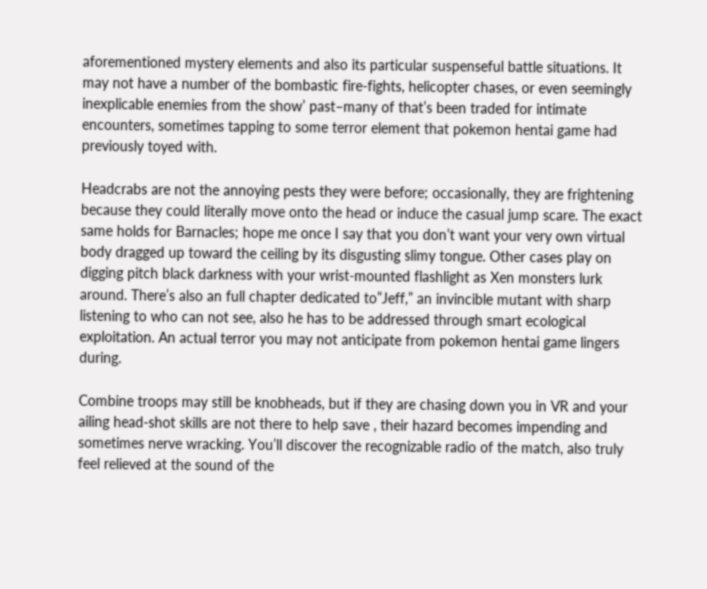aforementioned mystery elements and also its particular suspenseful battle situations. It may not have a number of the bombastic fire-fights, helicopter chases, or even seemingly inexplicable enemies from the show’ past–many of that’s been traded for intimate encounters, sometimes tapping to some terror element that pokemon hentai game had previously toyed with.

Headcrabs are not the annoying pests they were before; occasionally, they are frightening because they could literally move onto the head or induce the casual jump scare. The exact same holds for Barnacles; hope me once I say that you don’t want your very own virtual body dragged up toward the ceiling by its disgusting slimy tongue. Other cases play on digging pitch black darkness with your wrist-mounted flashlight as Xen monsters lurk around. There’s also an full chapter dedicated to”Jeff,” an invincible mutant with sharp listening to who can not see, also he has to be addressed through smart ecological exploitation. An actual terror you may not anticipate from pokemon hentai game lingers during.

Combine troops may still be knobheads, but if they are chasing down you in VR and your ailing head-shot skills are not there to help save , their hazard becomes impending and sometimes nerve wracking. You’ll discover the recognizable radio of the match, also truly feel relieved at the sound of the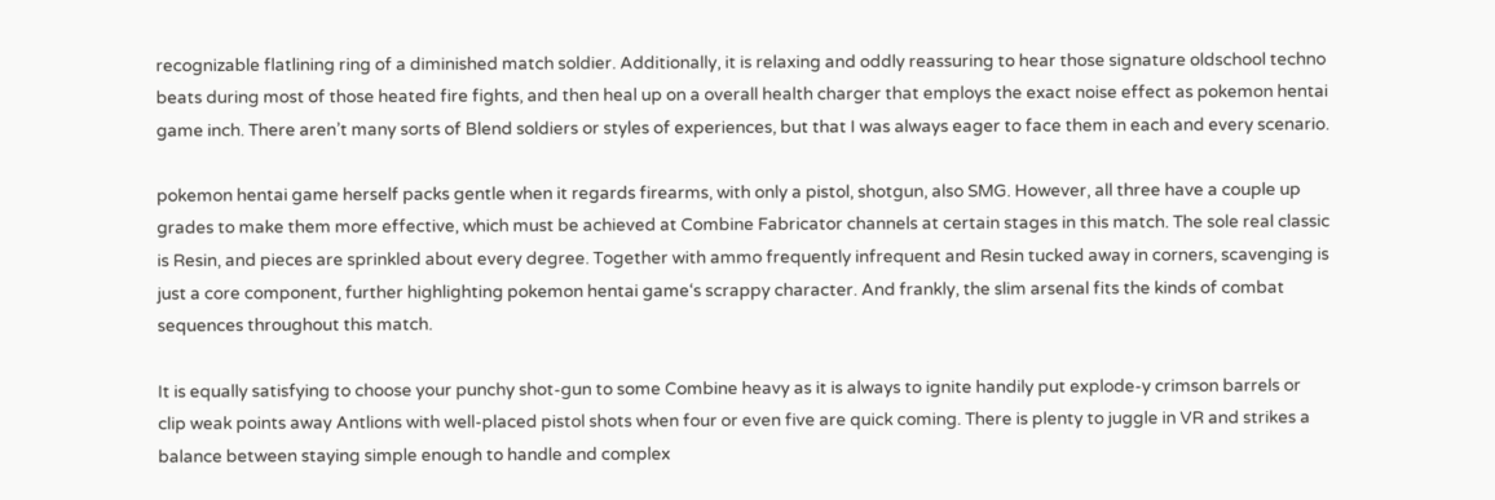recognizable flatlining ring of a diminished match soldier. Additionally, it is relaxing and oddly reassuring to hear those signature oldschool techno beats during most of those heated fire fights, and then heal up on a overall health charger that employs the exact noise effect as pokemon hentai game inch. There aren’t many sorts of Blend soldiers or styles of experiences, but that I was always eager to face them in each and every scenario.

pokemon hentai game herself packs gentle when it regards firearms, with only a pistol, shotgun, also SMG. However, all three have a couple up grades to make them more effective, which must be achieved at Combine Fabricator channels at certain stages in this match. The sole real classic is Resin, and pieces are sprinkled about every degree. Together with ammo frequently infrequent and Resin tucked away in corners, scavenging is just a core component, further highlighting pokemon hentai game‘s scrappy character. And frankly, the slim arsenal fits the kinds of combat sequences throughout this match.

It is equally satisfying to choose your punchy shot-gun to some Combine heavy as it is always to ignite handily put explode-y crimson barrels or clip weak points away Antlions with well-placed pistol shots when four or even five are quick coming. There is plenty to juggle in VR and strikes a balance between staying simple enough to handle and complex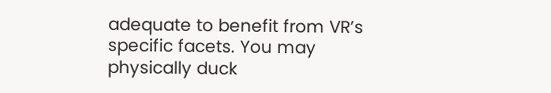adequate to benefit from VR’s specific facets. You may physically duck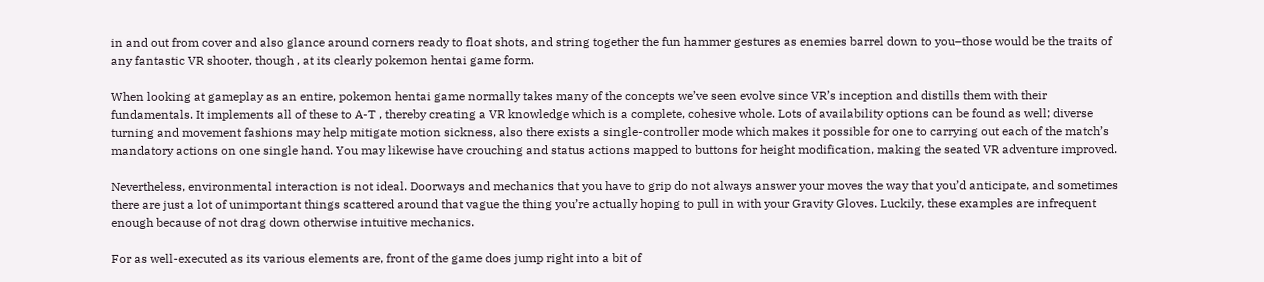in and out from cover and also glance around corners ready to float shots, and string together the fun hammer gestures as enemies barrel down to you–those would be the traits of any fantastic VR shooter, though , at its clearly pokemon hentai game form.

When looking at gameplay as an entire, pokemon hentai game normally takes many of the concepts we’ve seen evolve since VR’s inception and distills them with their fundamentals. It implements all of these to A-T , thereby creating a VR knowledge which is a complete, cohesive whole. Lots of availability options can be found as well; diverse turning and movement fashions may help mitigate motion sickness, also there exists a single-controller mode which makes it possible for one to carrying out each of the match’s mandatory actions on one single hand. You may likewise have crouching and status actions mapped to buttons for height modification, making the seated VR adventure improved.

Nevertheless, environmental interaction is not ideal. Doorways and mechanics that you have to grip do not always answer your moves the way that you’d anticipate, and sometimes there are just a lot of unimportant things scattered around that vague the thing you’re actually hoping to pull in with your Gravity Gloves. Luckily, these examples are infrequent enough because of not drag down otherwise intuitive mechanics.

For as well-executed as its various elements are, front of the game does jump right into a bit of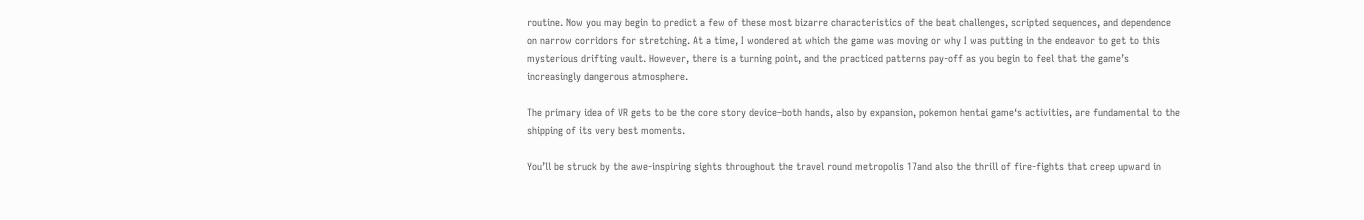routine. Now you may begin to predict a few of these most bizarre characteristics of the beat challenges, scripted sequences, and dependence on narrow corridors for stretching. At a time, I wondered at which the game was moving or why I was putting in the endeavor to get to this mysterious drifting vault. However, there is a turning point, and the practiced patterns pay-off as you begin to feel that the game’s increasingly dangerous atmosphere.

The primary idea of VR gets to be the core story device–both hands, also by expansion, pokemon hentai game‘s activities, are fundamental to the shipping of its very best moments.

You’ll be struck by the awe-inspiring sights throughout the travel round metropolis 17and also the thrill of fire-fights that creep upward in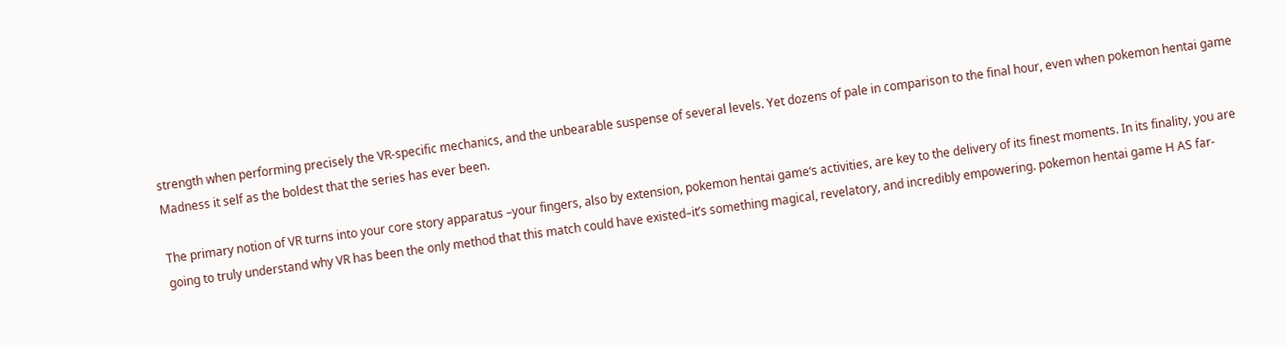strength when performing precisely the VR-specific mechanics, and the unbearable suspense of several levels. Yet dozens of pale in comparison to the final hour, even when pokemon hentai game Madness it self as the boldest that the series has ever been.

The primary notion of VR turns into your core story apparatus –your fingers, also by extension, pokemon hentai game‘s activities, are key to the delivery of its finest moments. In its finality, you are going to truly understand why VR has been the only method that this match could have existed–it’s something magical, revelatory, and incredibly empowering. pokemon hentai game H AS far-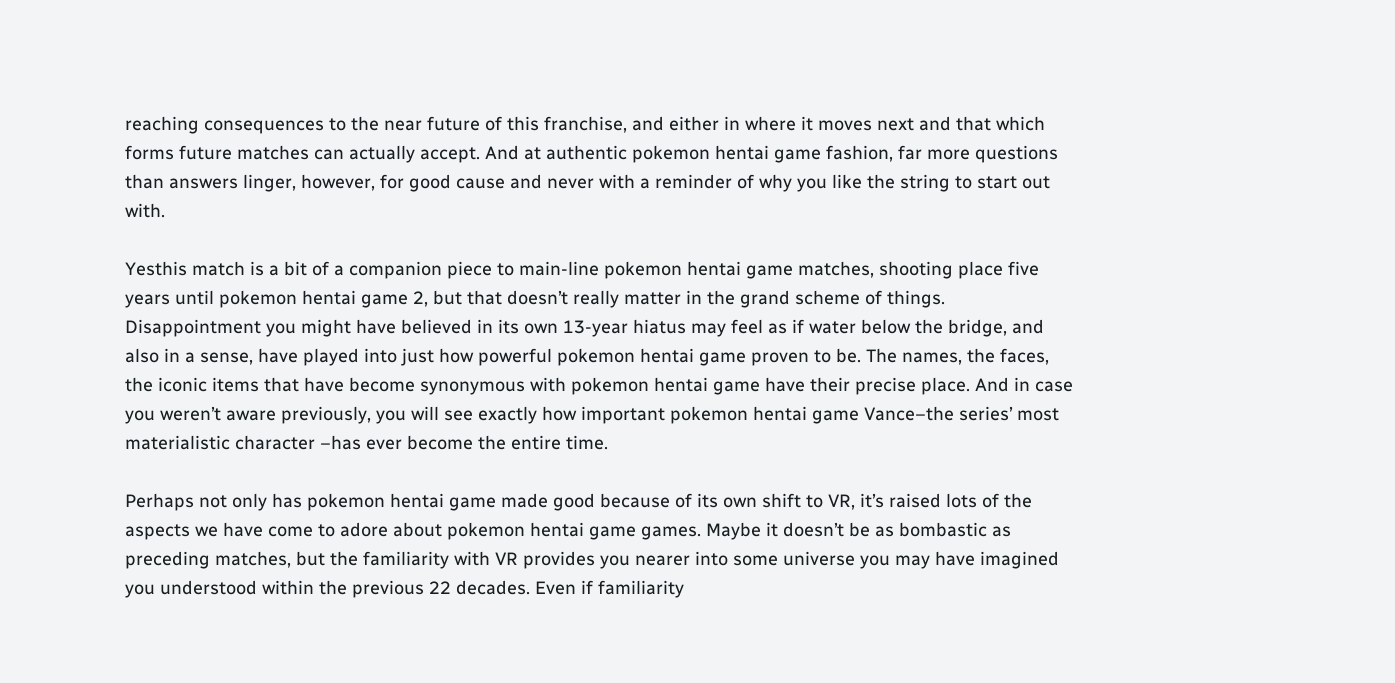reaching consequences to the near future of this franchise, and either in where it moves next and that which forms future matches can actually accept. And at authentic pokemon hentai game fashion, far more questions than answers linger, however, for good cause and never with a reminder of why you like the string to start out with.

Yesthis match is a bit of a companion piece to main-line pokemon hentai game matches, shooting place five years until pokemon hentai game 2, but that doesn’t really matter in the grand scheme of things. Disappointment you might have believed in its own 13-year hiatus may feel as if water below the bridge, and also in a sense, have played into just how powerful pokemon hentai game proven to be. The names, the faces, the iconic items that have become synonymous with pokemon hentai game have their precise place. And in case you weren’t aware previously, you will see exactly how important pokemon hentai game Vance–the series’ most materialistic character –has ever become the entire time.

Perhaps not only has pokemon hentai game made good because of its own shift to VR, it’s raised lots of the aspects we have come to adore about pokemon hentai game games. Maybe it doesn’t be as bombastic as preceding matches, but the familiarity with VR provides you nearer into some universe you may have imagined you understood within the previous 22 decades. Even if familiarity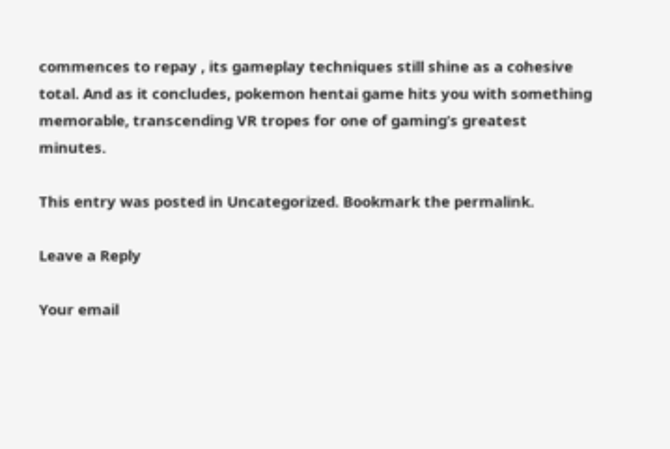commences to repay , its gameplay techniques still shine as a cohesive total. And as it concludes, pokemon hentai game hits you with something memorable, transcending VR tropes for one of gaming’s greatest minutes.

This entry was posted in Uncategorized. Bookmark the permalink.

Leave a Reply

Your email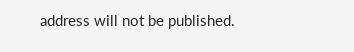address will not be published.